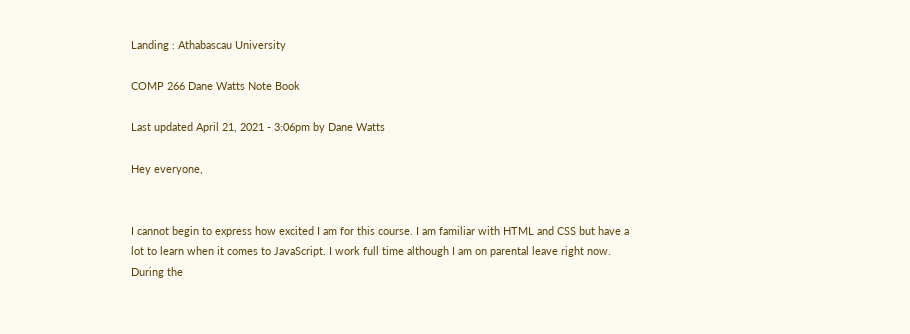Landing : Athabascau University

COMP 266 Dane Watts Note Book

Last updated April 21, 2021 - 3:06pm by Dane Watts

Hey everyone,


I cannot begin to express how excited I am for this course. I am familiar with HTML and CSS but have a lot to learn when it comes to JavaScript. I work full time although I am on parental leave right now. During the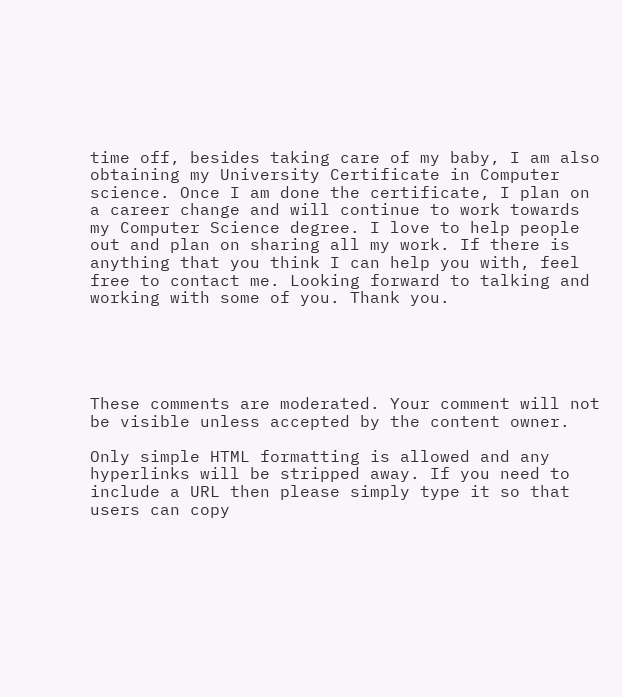time off, besides taking care of my baby, I am also obtaining my University Certificate in Computer science. Once I am done the certificate, I plan on a career change and will continue to work towards my Computer Science degree. I love to help people out and plan on sharing all my work. If there is anything that you think I can help you with, feel free to contact me. Looking forward to talking and working with some of you. Thank you.





These comments are moderated. Your comment will not be visible unless accepted by the content owner.

Only simple HTML formatting is allowed and any hyperlinks will be stripped away. If you need to include a URL then please simply type it so that users can copy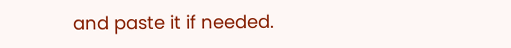and paste it if needed.